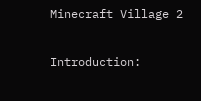Minecraft Village 2

Introduction: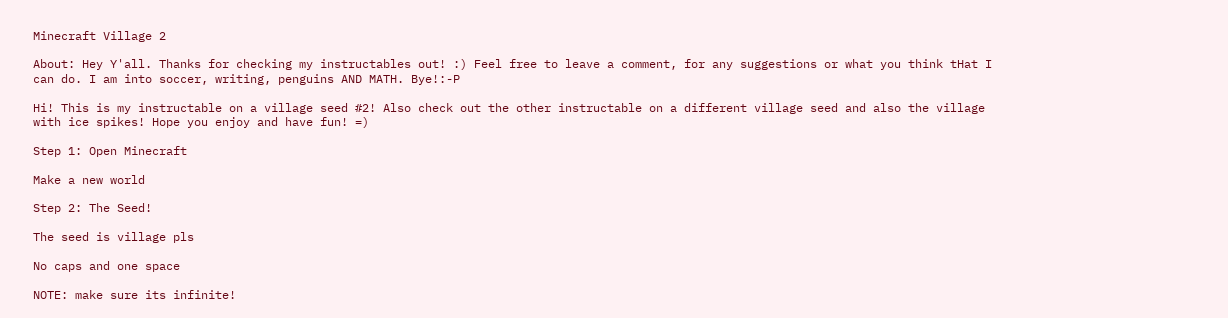Minecraft Village 2

About: Hey Y'all. Thanks for checking my instructables out! :) Feel free to leave a comment, for any suggestions or what you think tHat I can do. I am into soccer, writing, penguins AND MATH. Bye!:-P

Hi! This is my instructable on a village seed #2! Also check out the other instructable on a different village seed and also the village with ice spikes! Hope you enjoy and have fun! =)

Step 1: Open Minecraft

Make a new world

Step 2: The Seed!

The seed is village pls

No caps and one space

NOTE: make sure its infinite!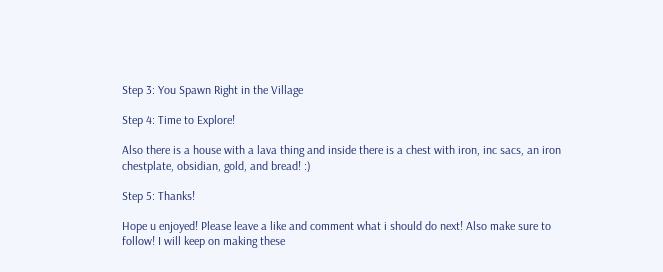Step 3: You Spawn Right in the Village

Step 4: Time to Explore!

Also there is a house with a lava thing and inside there is a chest with iron, inc sacs, an iron chestplate, obsidian, gold, and bread! :)

Step 5: Thanks!

Hope u enjoyed! Please leave a like and comment what i should do next! Also make sure to follow! I will keep on making these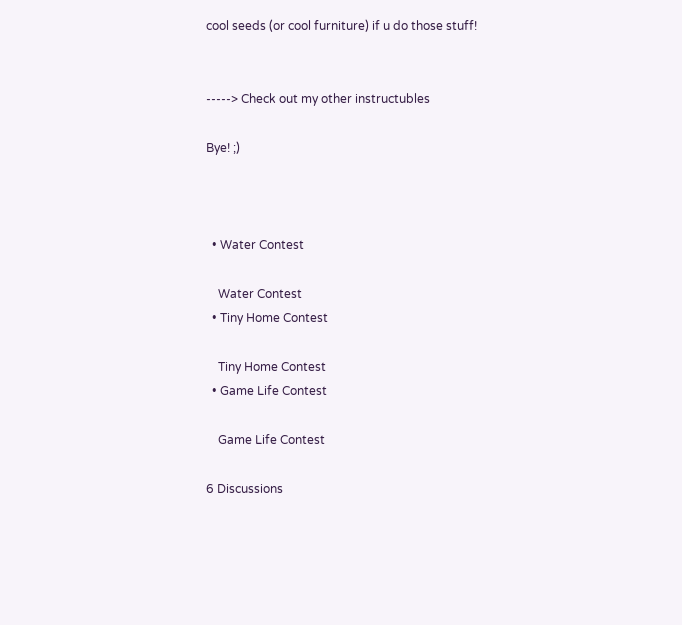cool seeds (or cool furniture) if u do those stuff!


-----> Check out my other instructubles

Bye! ;)



  • Water Contest

    Water Contest
  • Tiny Home Contest

    Tiny Home Contest
  • Game Life Contest

    Game Life Contest

6 Discussions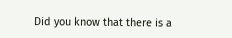Did you know that there is a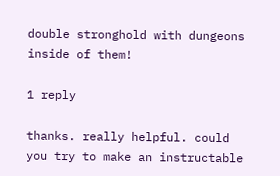double stronghold with dungeons inside of them!

1 reply

thanks. really helpful. could you try to make an instructable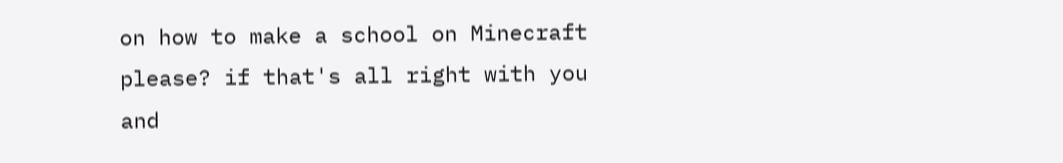on how to make a school on Minecraft please? if that's all right with you and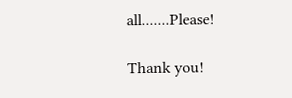all.......Please!

Thank you!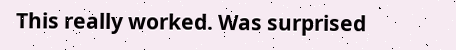This really worked. Was surprised